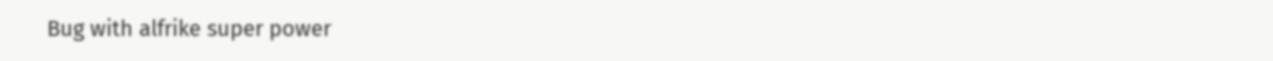Bug with alfrike super power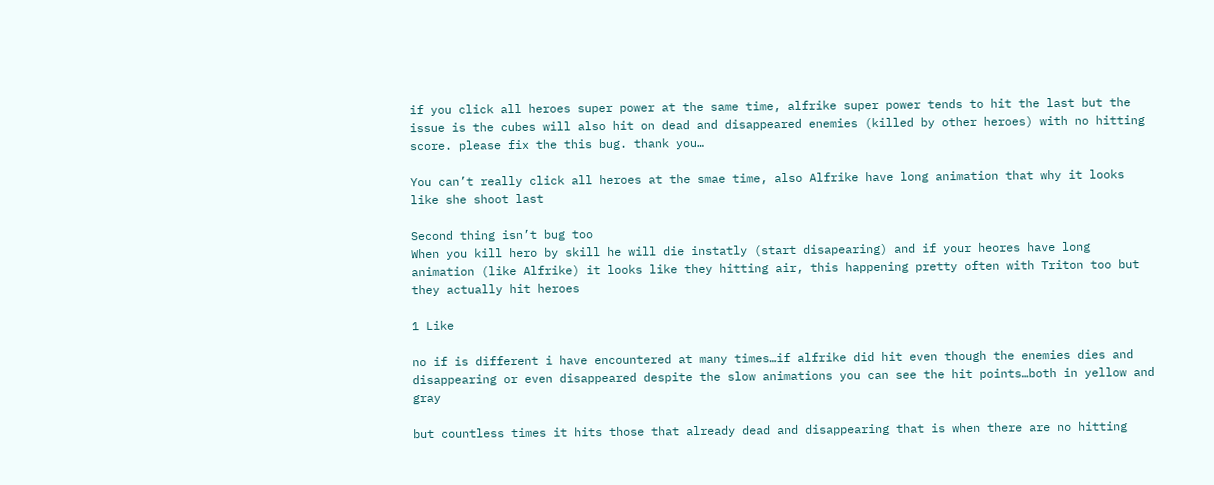if you click all heroes super power at the same time, alfrike super power tends to hit the last but the issue is the cubes will also hit on dead and disappeared enemies (killed by other heroes) with no hitting score. please fix the this bug. thank you…

You can’t really click all heroes at the smae time, also Alfrike have long animation that why it looks like she shoot last

Second thing isn’t bug too
When you kill hero by skill he will die instatly (start disapearing) and if your heores have long animation (like Alfrike) it looks like they hitting air, this happening pretty often with Triton too but they actually hit heroes

1 Like

no if is different i have encountered at many times…if alfrike did hit even though the enemies dies and disappearing or even disappeared despite the slow animations you can see the hit points…both in yellow and gray

but countless times it hits those that already dead and disappearing that is when there are no hitting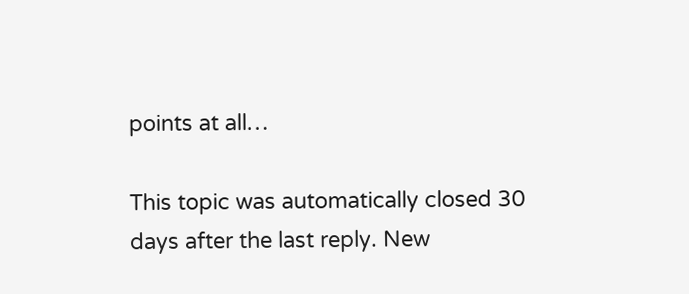points at all…

This topic was automatically closed 30 days after the last reply. New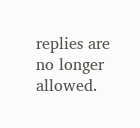replies are no longer allowed.